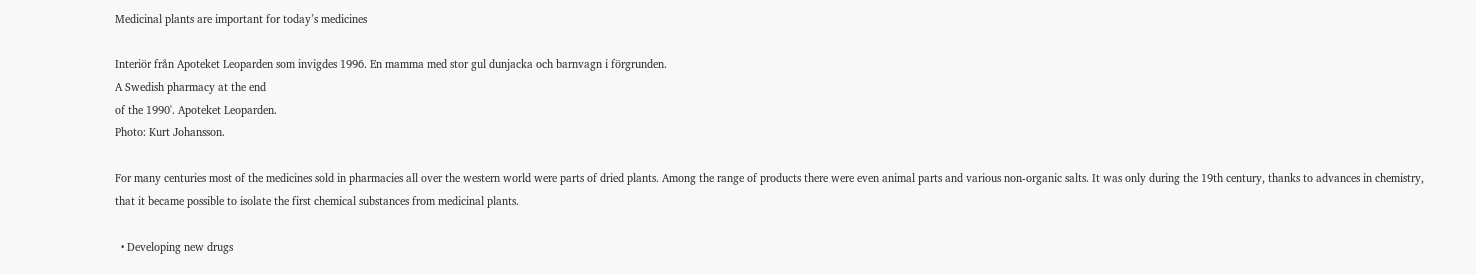Medicinal plants are important for today’s medicines

Interiör från Apoteket Leoparden som invigdes 1996. En mamma med stor gul dunjacka och barnvagn i förgrunden.
A Swedish pharmacy at the end
of the 1990'. Apoteket Leoparden.
Photo: Kurt Johansson.

For many centuries most of the medicines sold in pharmacies all over the western world were parts of dried plants. Among the range of products there were even animal parts and various non-organic salts. It was only during the 19th century, thanks to advances in chemistry, that it became possible to isolate the first chemical substances from medicinal plants.

  • Developing new drugs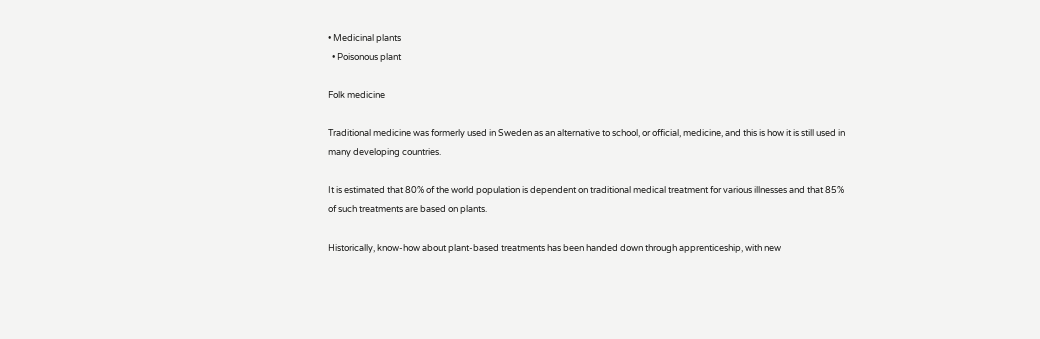• Medicinal plants
  • Poisonous plant

Folk medicine

Traditional medicine was formerly used in Sweden as an alternative to school, or official, medicine, and this is how it is still used in many developing countries.

It is estimated that 80% of the world population is dependent on traditional medical treatment for various illnesses and that 85% of such treatments are based on plants.

Historically, know-how about plant-based treatments has been handed down through apprenticeship, with new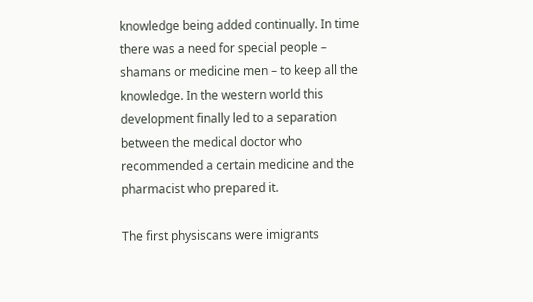knowledge being added continually. In time there was a need for special people – shamans or medicine men – to keep all the knowledge. In the western world this development finally led to a separation between the medical doctor who recommended a certain medicine and the pharmacist who prepared it.

The first physiscans were imigrants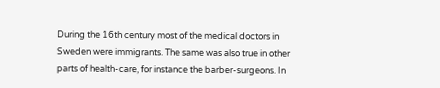During the 16th century most of the medical doctors in Sweden were immigrants. The same was also true in other parts of health-care, for instance the barber-surgeons. In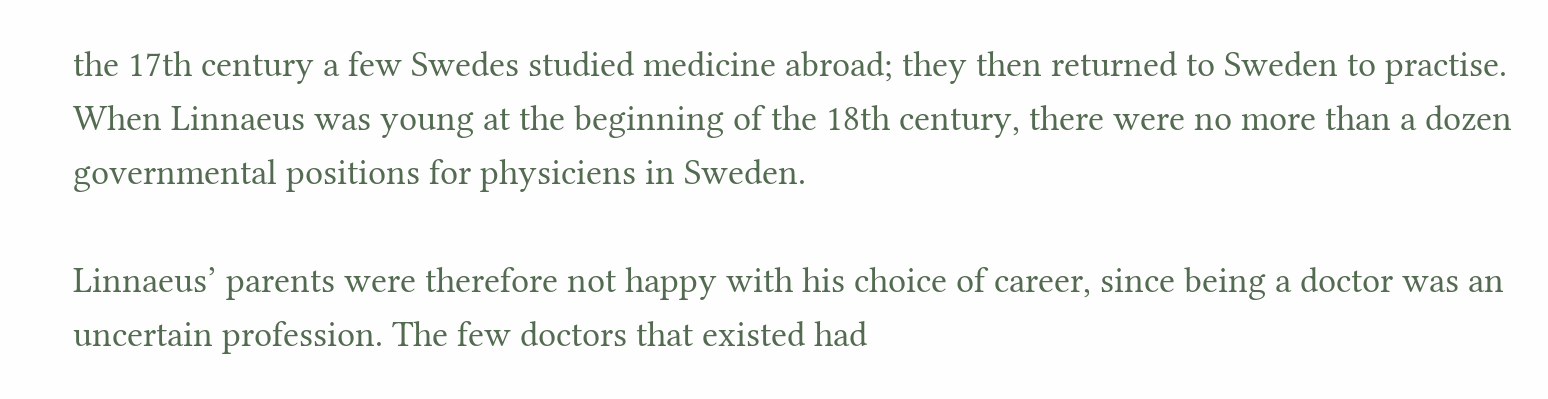the 17th century a few Swedes studied medicine abroad; they then returned to Sweden to practise. When Linnaeus was young at the beginning of the 18th century, there were no more than a dozen governmental positions for physiciens in Sweden.

Linnaeus’ parents were therefore not happy with his choice of career, since being a doctor was an uncertain profession. The few doctors that existed had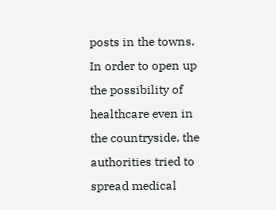posts in the towns. In order to open up the possibility of healthcare even in the countryside, the authorities tried to spread medical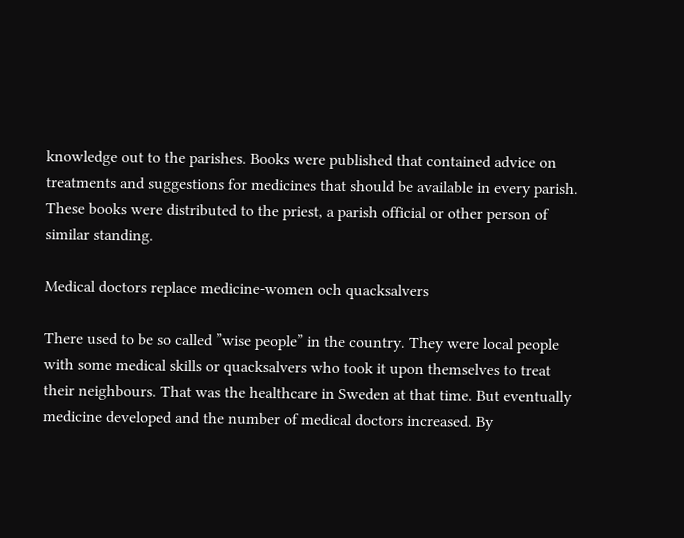knowledge out to the parishes. Books were published that contained advice on treatments and suggestions for medicines that should be available in every parish. These books were distributed to the priest, a parish official or other person of similar standing.

Medical doctors replace medicine-women och quacksalvers

There used to be so called ”wise people” in the country. They were local people with some medical skills or quacksalvers who took it upon themselves to treat their neighbours. That was the healthcare in Sweden at that time. But eventually medicine developed and the number of medical doctors increased. By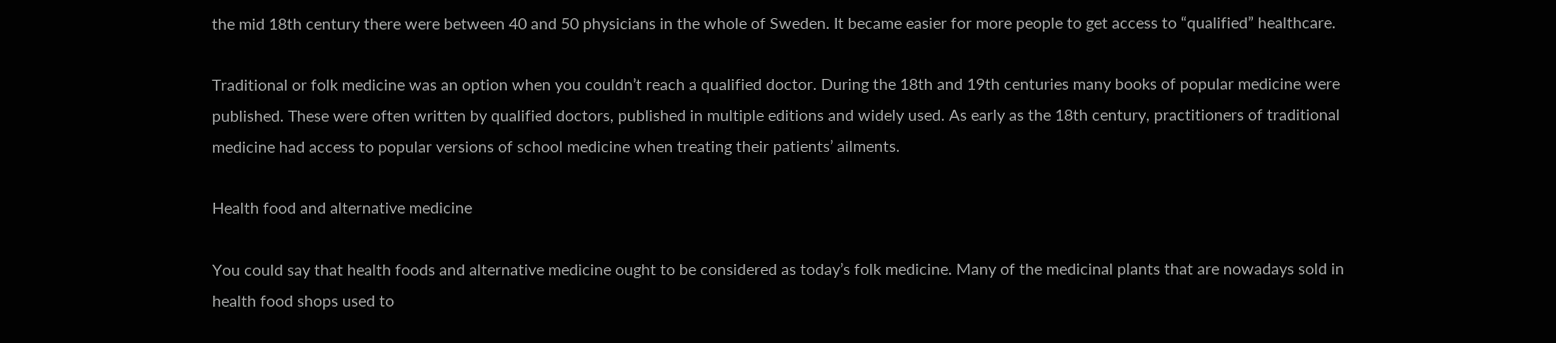the mid 18th century there were between 40 and 50 physicians in the whole of Sweden. It became easier for more people to get access to “qualified” healthcare.

Traditional or folk medicine was an option when you couldn’t reach a qualified doctor. During the 18th and 19th centuries many books of popular medicine were published. These were often written by qualified doctors, published in multiple editions and widely used. As early as the 18th century, practitioners of traditional medicine had access to popular versions of school medicine when treating their patients’ ailments.

Health food and alternative medicine

You could say that health foods and alternative medicine ought to be considered as today’s folk medicine. Many of the medicinal plants that are nowadays sold in health food shops used to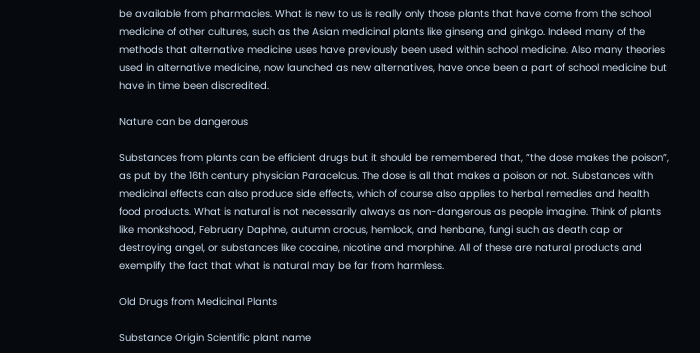be available from pharmacies. What is new to us is really only those plants that have come from the school medicine of other cultures, such as the Asian medicinal plants like ginseng and ginkgo. Indeed many of the methods that alternative medicine uses have previously been used within school medicine. Also many theories used in alternative medicine, now launched as new alternatives, have once been a part of school medicine but have in time been discredited.

Nature can be dangerous

Substances from plants can be efficient drugs but it should be remembered that, ”the dose makes the poison”, as put by the 16th century physician Paracelcus. The dose is all that makes a poison or not. Substances with medicinal effects can also produce side effects, which of course also applies to herbal remedies and health food products. What is natural is not necessarily always as non-dangerous as people imagine. Think of plants like monkshood, February Daphne, autumn crocus, hemlock, and henbane, fungi such as death cap or destroying angel, or substances like cocaine, nicotine and morphine. All of these are natural products and exemplify the fact that what is natural may be far from harmless.

Old Drugs from Medicinal Plants

Substance Origin Scientific plant name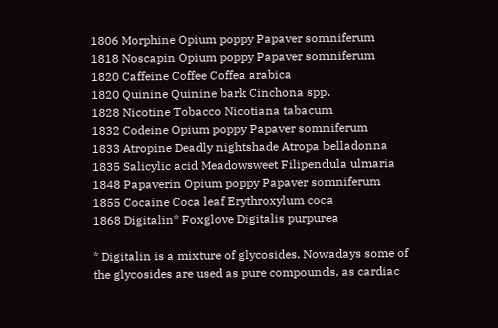1806 Morphine Opium poppy Papaver somniferum
1818 Noscapin Opium poppy Papaver somniferum
1820 Caffeine Coffee Coffea arabica
1820 Quinine Quinine bark Cinchona spp.
1828 Nicotine Tobacco Nicotiana tabacum
1832 Codeine Opium poppy Papaver somniferum
1833 Atropine Deadly nightshade Atropa belladonna
1835 Salicylic acid Meadowsweet Filipendula ulmaria
1848 Papaverin Opium poppy Papaver somniferum
1855 Cocaine Coca leaf Erythroxylum coca
1868 Digitalin* Foxglove Digitalis purpurea

* Digitalin is a mixture of glycosides. Nowadays some of the glycosides are used as pure compounds, as cardiac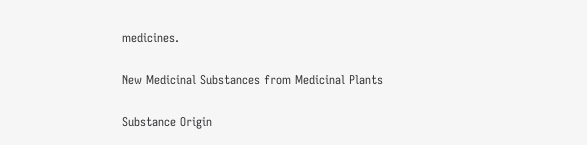medicines.

New Medicinal Substances from Medicinal Plants

Substance Origin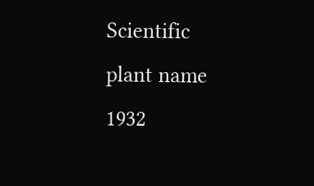Scientific plant name
1932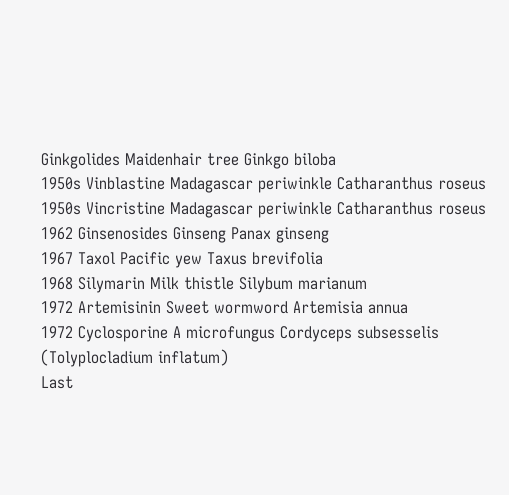Ginkgolides Maidenhair tree Ginkgo biloba
1950s Vinblastine Madagascar periwinkle Catharanthus roseus
1950s Vincristine Madagascar periwinkle Catharanthus roseus
1962 Ginsenosides Ginseng Panax ginseng
1967 Taxol Pacific yew Taxus brevifolia
1968 Silymarin Milk thistle Silybum marianum
1972 Artemisinin Sweet wormword Artemisia annua
1972 Cyclosporine A microfungus Cordyceps subsesselis
(Tolyplocladium inflatum)
Last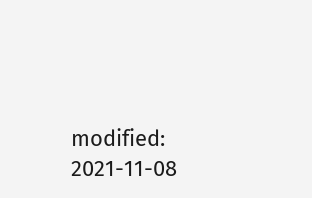modified: 2021-11-08